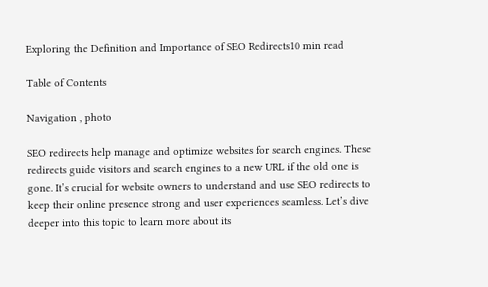Exploring the Definition and Importance of SEO Redirects10 min read

Table of Contents

Navigation , photo

SEO redirects help manage and optimize websites for search engines. These redirects guide visitors and search engines to a new URL if the old one is gone. It’s crucial for website owners to understand and use SEO redirects to keep their online presence strong and user experiences seamless. Let’s dive deeper into this topic to learn more about its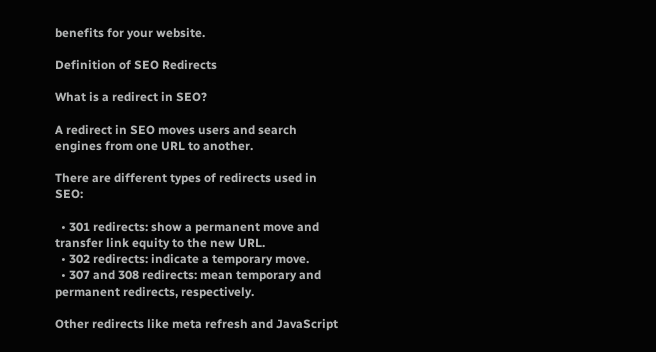benefits for your website.

Definition of SEO Redirects

What is a redirect in SEO?

A redirect in SEO moves users and search engines from one URL to another.

There are different types of redirects used in SEO:

  • 301 redirects: show a permanent move and transfer link equity to the new URL.
  • 302 redirects: indicate a temporary move.
  • 307 and 308 redirects: mean temporary and permanent redirects, respectively.

Other redirects like meta refresh and JavaScript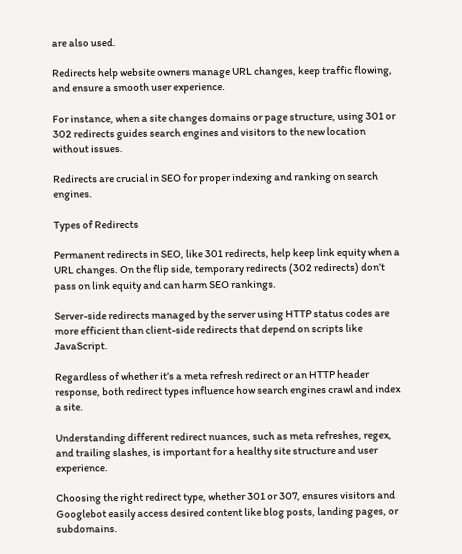are also used.

Redirects help website owners manage URL changes, keep traffic flowing, and ensure a smooth user experience.

For instance, when a site changes domains or page structure, using 301 or 302 redirects guides search engines and visitors to the new location without issues.

Redirects are crucial in SEO for proper indexing and ranking on search engines.

Types of Redirects

Permanent redirects in SEO, like 301 redirects, help keep link equity when a URL changes. On the flip side, temporary redirects (302 redirects) don’t pass on link equity and can harm SEO rankings.

Server-side redirects managed by the server using HTTP status codes are more efficient than client-side redirects that depend on scripts like JavaScript.

Regardless of whether it’s a meta refresh redirect or an HTTP header response, both redirect types influence how search engines crawl and index a site.

Understanding different redirect nuances, such as meta refreshes, regex, and trailing slashes, is important for a healthy site structure and user experience.

Choosing the right redirect type, whether 301 or 307, ensures visitors and Googlebot easily access desired content like blog posts, landing pages, or subdomains.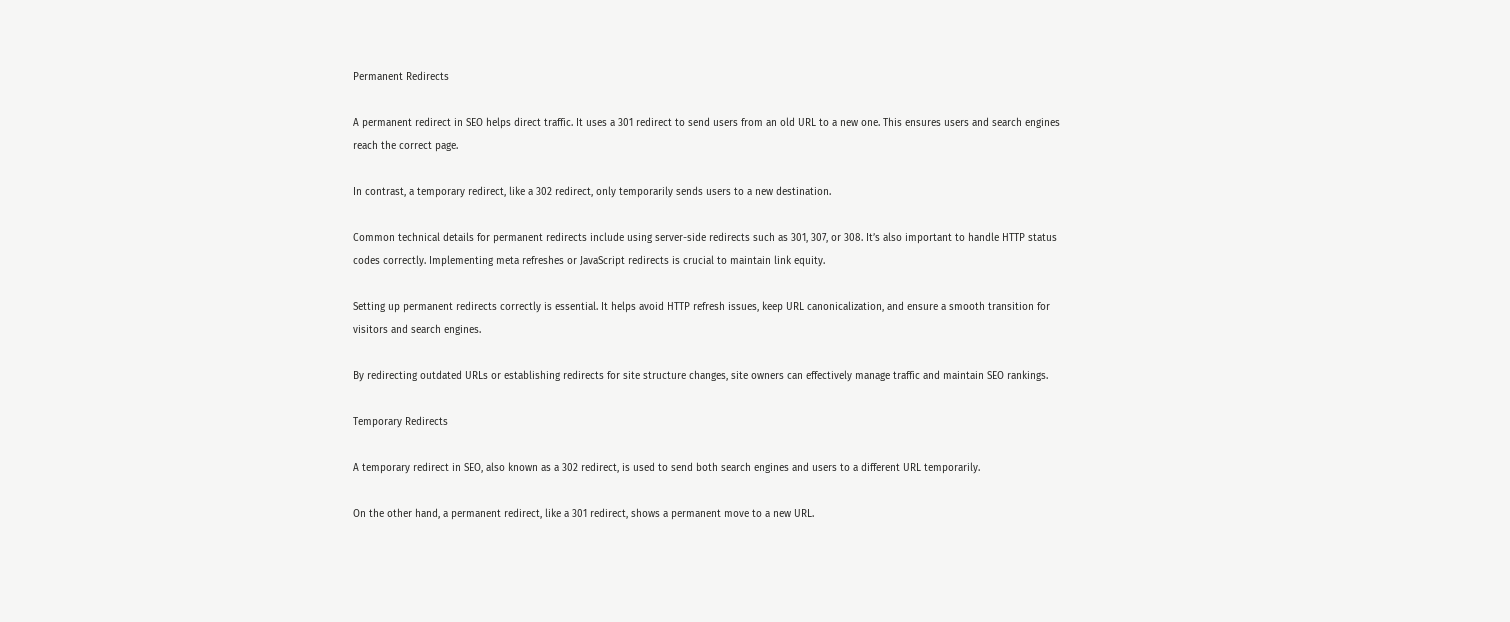Permanent Redirects

A permanent redirect in SEO helps direct traffic. It uses a 301 redirect to send users from an old URL to a new one. This ensures users and search engines reach the correct page.

In contrast, a temporary redirect, like a 302 redirect, only temporarily sends users to a new destination.

Common technical details for permanent redirects include using server-side redirects such as 301, 307, or 308. It’s also important to handle HTTP status codes correctly. Implementing meta refreshes or JavaScript redirects is crucial to maintain link equity.

Setting up permanent redirects correctly is essential. It helps avoid HTTP refresh issues, keep URL canonicalization, and ensure a smooth transition for visitors and search engines.

By redirecting outdated URLs or establishing redirects for site structure changes, site owners can effectively manage traffic and maintain SEO rankings.

Temporary Redirects

A temporary redirect in SEO, also known as a 302 redirect, is used to send both search engines and users to a different URL temporarily.

On the other hand, a permanent redirect, like a 301 redirect, shows a permanent move to a new URL.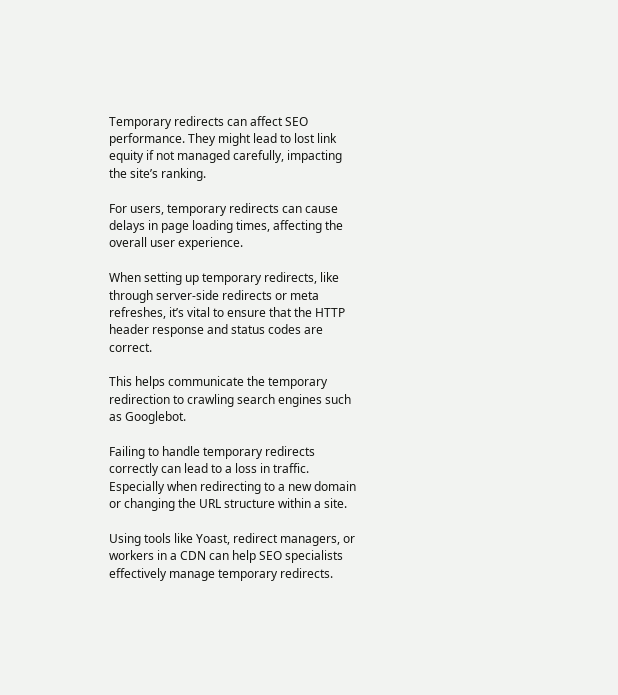Temporary redirects can affect SEO performance. They might lead to lost link equity if not managed carefully, impacting the site’s ranking.

For users, temporary redirects can cause delays in page loading times, affecting the overall user experience.

When setting up temporary redirects, like through server-side redirects or meta refreshes, it’s vital to ensure that the HTTP header response and status codes are correct.

This helps communicate the temporary redirection to crawling search engines such as Googlebot.

Failing to handle temporary redirects correctly can lead to a loss in traffic. Especially when redirecting to a new domain or changing the URL structure within a site.

Using tools like Yoast, redirect managers, or workers in a CDN can help SEO specialists effectively manage temporary redirects.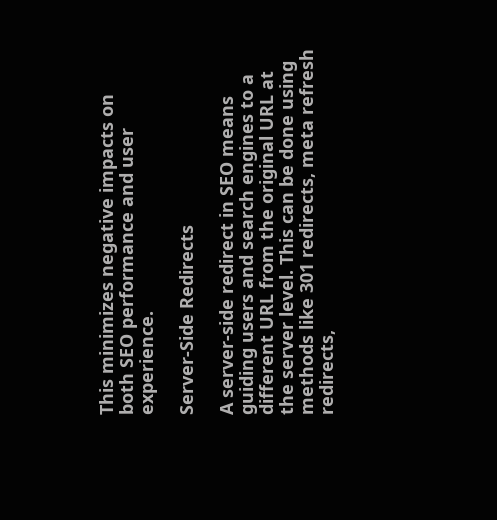This minimizes negative impacts on both SEO performance and user experience.

Server-Side Redirects

A server-side redirect in SEO means guiding users and search engines to a different URL from the original URL at the server level. This can be done using methods like 301 redirects, meta refresh redirects,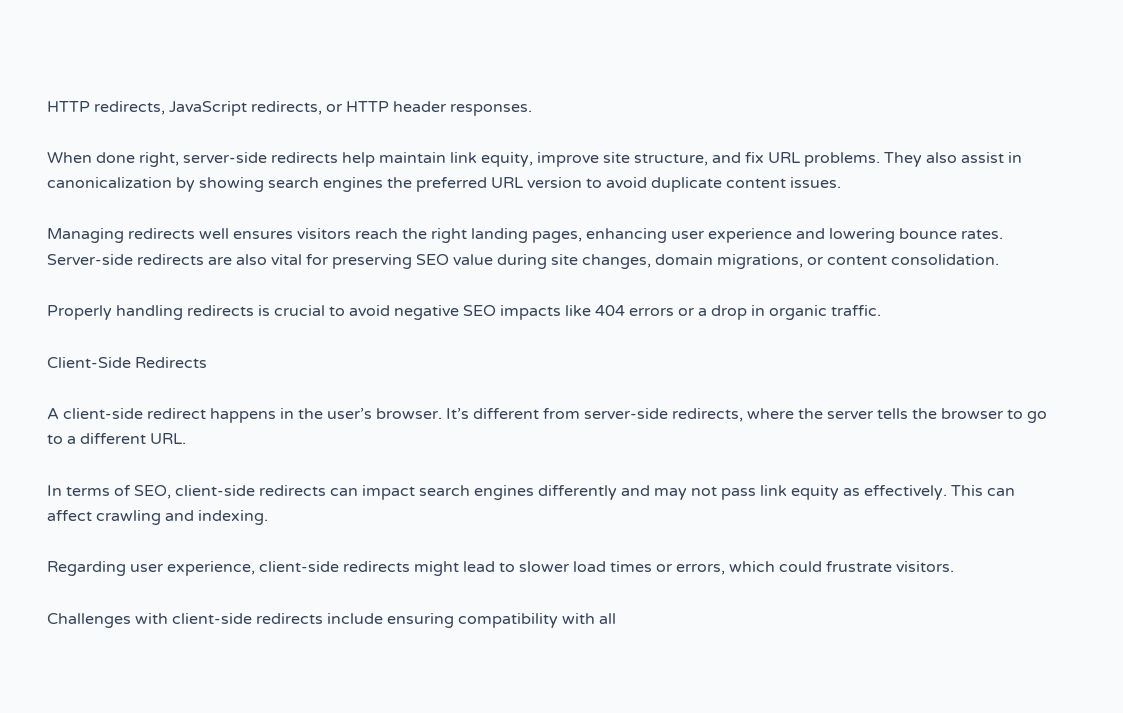HTTP redirects, JavaScript redirects, or HTTP header responses.

When done right, server-side redirects help maintain link equity, improve site structure, and fix URL problems. They also assist in canonicalization by showing search engines the preferred URL version to avoid duplicate content issues.

Managing redirects well ensures visitors reach the right landing pages, enhancing user experience and lowering bounce rates. Server-side redirects are also vital for preserving SEO value during site changes, domain migrations, or content consolidation.

Properly handling redirects is crucial to avoid negative SEO impacts like 404 errors or a drop in organic traffic.

Client-Side Redirects

A client-side redirect happens in the user’s browser. It’s different from server-side redirects, where the server tells the browser to go to a different URL.

In terms of SEO, client-side redirects can impact search engines differently and may not pass link equity as effectively. This can affect crawling and indexing.

Regarding user experience, client-side redirects might lead to slower load times or errors, which could frustrate visitors.

Challenges with client-side redirects include ensuring compatibility with all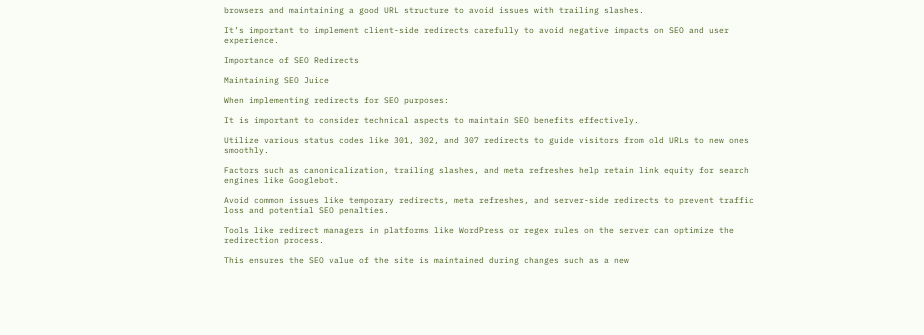browsers and maintaining a good URL structure to avoid issues with trailing slashes.

It’s important to implement client-side redirects carefully to avoid negative impacts on SEO and user experience.

Importance of SEO Redirects

Maintaining SEO Juice

When implementing redirects for SEO purposes:

It is important to consider technical aspects to maintain SEO benefits effectively.

Utilize various status codes like 301, 302, and 307 redirects to guide visitors from old URLs to new ones smoothly.

Factors such as canonicalization, trailing slashes, and meta refreshes help retain link equity for search engines like Googlebot.

Avoid common issues like temporary redirects, meta refreshes, and server-side redirects to prevent traffic loss and potential SEO penalties.

Tools like redirect managers in platforms like WordPress or regex rules on the server can optimize the redirection process.

This ensures the SEO value of the site is maintained during changes such as a new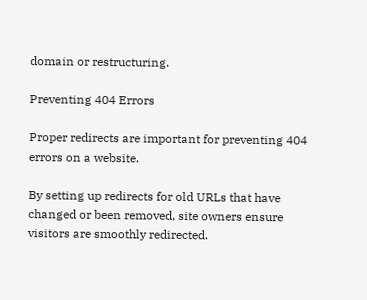domain or restructuring.

Preventing 404 Errors

Proper redirects are important for preventing 404 errors on a website.

By setting up redirects for old URLs that have changed or been removed, site owners ensure visitors are smoothly redirected.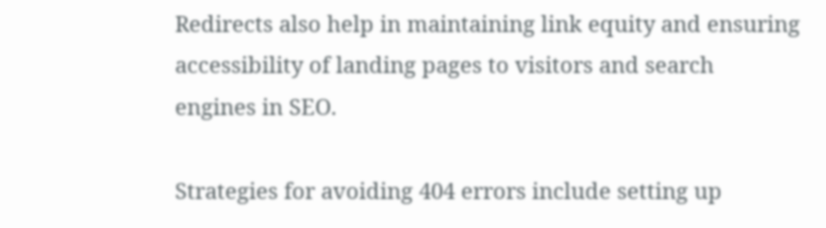Redirects also help in maintaining link equity and ensuring accessibility of landing pages to visitors and search engines in SEO.

Strategies for avoiding 404 errors include setting up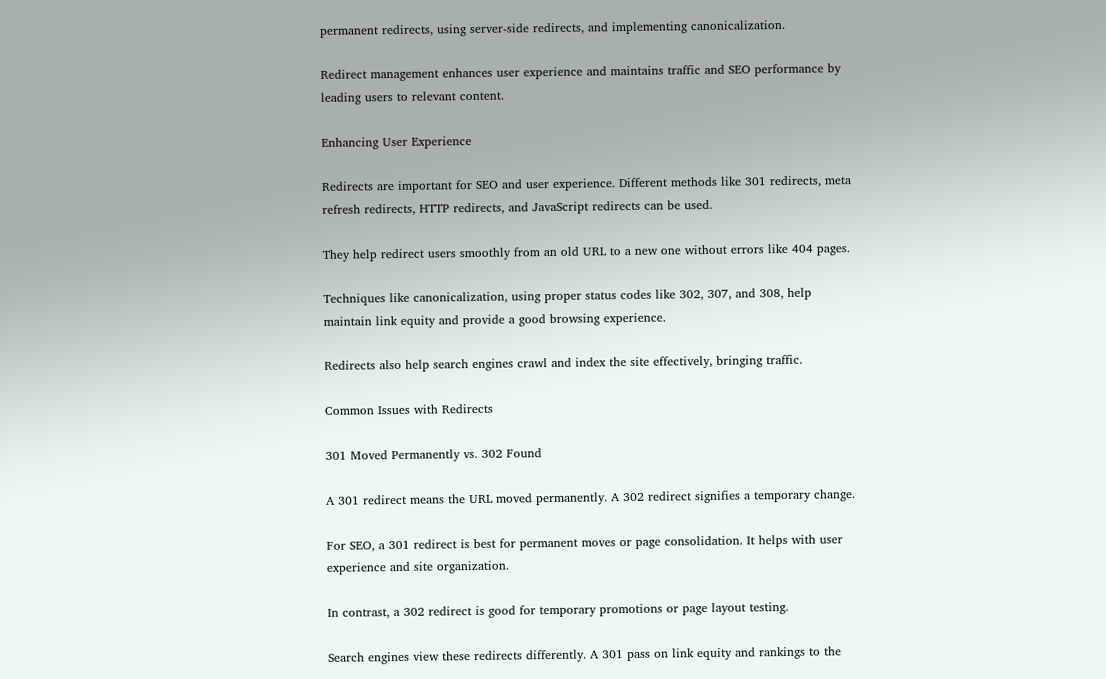permanent redirects, using server-side redirects, and implementing canonicalization.

Redirect management enhances user experience and maintains traffic and SEO performance by leading users to relevant content.

Enhancing User Experience

Redirects are important for SEO and user experience. Different methods like 301 redirects, meta refresh redirects, HTTP redirects, and JavaScript redirects can be used.

They help redirect users smoothly from an old URL to a new one without errors like 404 pages.

Techniques like canonicalization, using proper status codes like 302, 307, and 308, help maintain link equity and provide a good browsing experience.

Redirects also help search engines crawl and index the site effectively, bringing traffic.

Common Issues with Redirects

301 Moved Permanently vs. 302 Found

A 301 redirect means the URL moved permanently. A 302 redirect signifies a temporary change.

For SEO, a 301 redirect is best for permanent moves or page consolidation. It helps with user experience and site organization.

In contrast, a 302 redirect is good for temporary promotions or page layout testing.

Search engines view these redirects differently. A 301 pass on link equity and rankings to the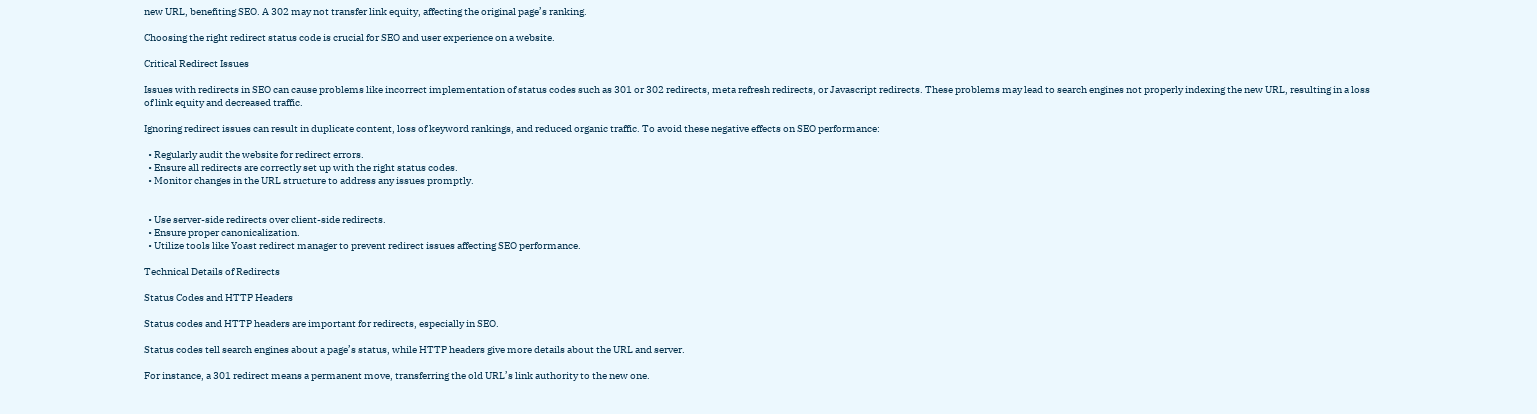new URL, benefiting SEO. A 302 may not transfer link equity, affecting the original page’s ranking.

Choosing the right redirect status code is crucial for SEO and user experience on a website.

Critical Redirect Issues

Issues with redirects in SEO can cause problems like incorrect implementation of status codes such as 301 or 302 redirects, meta refresh redirects, or Javascript redirects. These problems may lead to search engines not properly indexing the new URL, resulting in a loss of link equity and decreased traffic.

Ignoring redirect issues can result in duplicate content, loss of keyword rankings, and reduced organic traffic. To avoid these negative effects on SEO performance:

  • Regularly audit the website for redirect errors.
  • Ensure all redirects are correctly set up with the right status codes.
  • Monitor changes in the URL structure to address any issues promptly.


  • Use server-side redirects over client-side redirects.
  • Ensure proper canonicalization.
  • Utilize tools like Yoast redirect manager to prevent redirect issues affecting SEO performance.

Technical Details of Redirects

Status Codes and HTTP Headers

Status codes and HTTP headers are important for redirects, especially in SEO.

Status codes tell search engines about a page’s status, while HTTP headers give more details about the URL and server.

For instance, a 301 redirect means a permanent move, transferring the old URL’s link authority to the new one.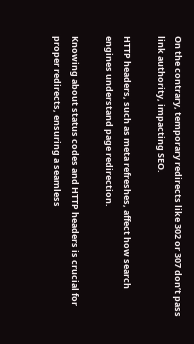On the contrary, temporary redirects like 302 or 307 don’t pass link authority, impacting SEO.

HTTP headers, such as meta refreshes, affect how search engines understand page redirection.

Knowing about status codes and HTTP headers is crucial for proper redirects, ensuring a seamless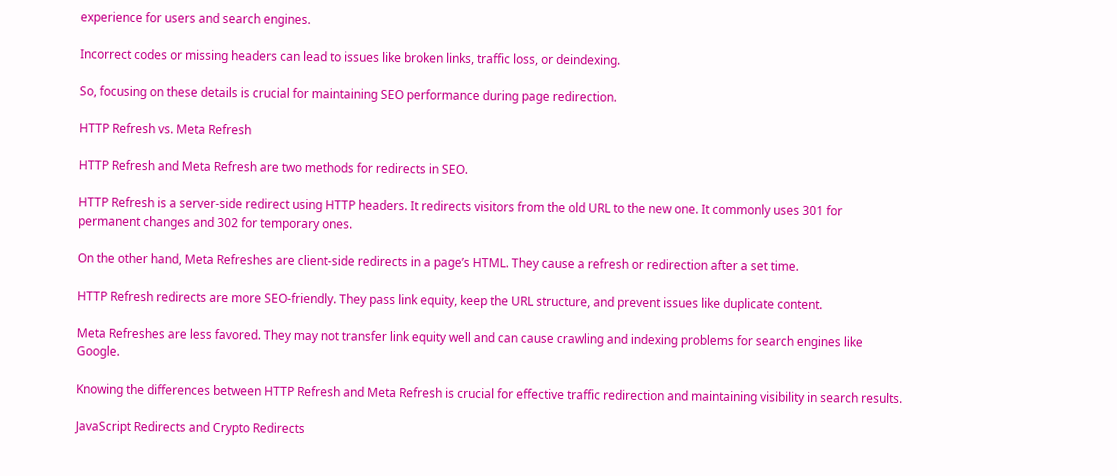experience for users and search engines.

Incorrect codes or missing headers can lead to issues like broken links, traffic loss, or deindexing.

So, focusing on these details is crucial for maintaining SEO performance during page redirection.

HTTP Refresh vs. Meta Refresh

HTTP Refresh and Meta Refresh are two methods for redirects in SEO.

HTTP Refresh is a server-side redirect using HTTP headers. It redirects visitors from the old URL to the new one. It commonly uses 301 for permanent changes and 302 for temporary ones.

On the other hand, Meta Refreshes are client-side redirects in a page’s HTML. They cause a refresh or redirection after a set time.

HTTP Refresh redirects are more SEO-friendly. They pass link equity, keep the URL structure, and prevent issues like duplicate content.

Meta Refreshes are less favored. They may not transfer link equity well and can cause crawling and indexing problems for search engines like Google.

Knowing the differences between HTTP Refresh and Meta Refresh is crucial for effective traffic redirection and maintaining visibility in search results.

JavaScript Redirects and Crypto Redirects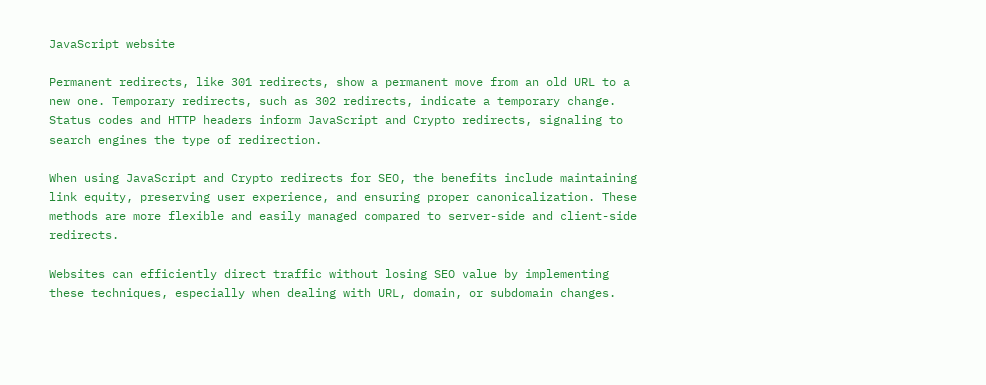JavaScript website

Permanent redirects, like 301 redirects, show a permanent move from an old URL to a new one. Temporary redirects, such as 302 redirects, indicate a temporary change. Status codes and HTTP headers inform JavaScript and Crypto redirects, signaling to search engines the type of redirection.

When using JavaScript and Crypto redirects for SEO, the benefits include maintaining link equity, preserving user experience, and ensuring proper canonicalization. These methods are more flexible and easily managed compared to server-side and client-side redirects.

Websites can efficiently direct traffic without losing SEO value by implementing these techniques, especially when dealing with URL, domain, or subdomain changes.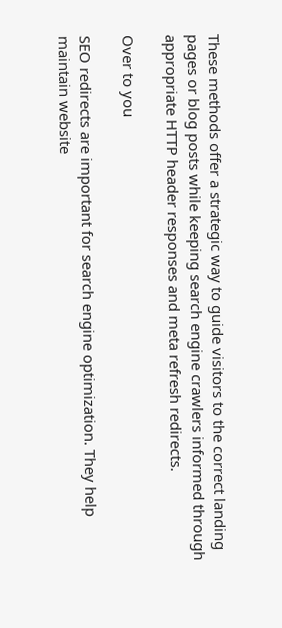These methods offer a strategic way to guide visitors to the correct landing pages or blog posts while keeping search engine crawlers informed through appropriate HTTP header responses and meta refresh redirects.

Over to you

SEO redirects are important for search engine optimization. They help maintain website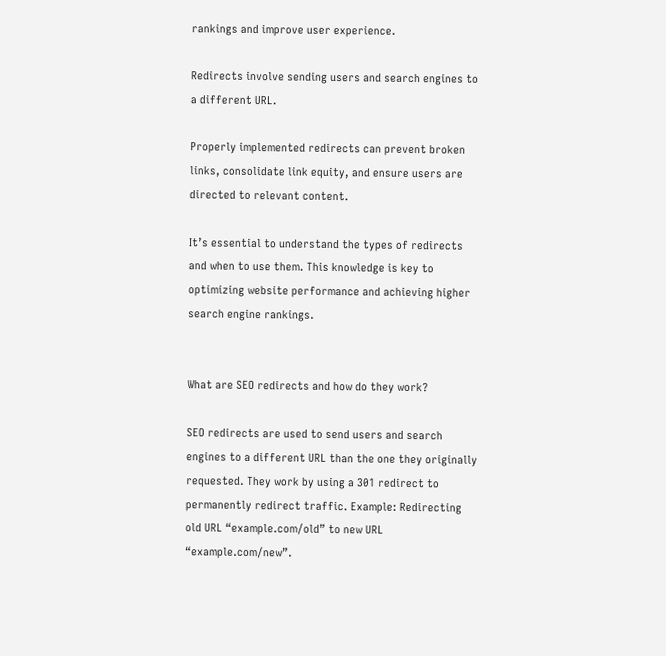rankings and improve user experience.

Redirects involve sending users and search engines to a different URL.

Properly implemented redirects can prevent broken links, consolidate link equity, and ensure users are directed to relevant content.

It’s essential to understand the types of redirects and when to use them. This knowledge is key to optimizing website performance and achieving higher search engine rankings.


What are SEO redirects and how do they work?

SEO redirects are used to send users and search engines to a different URL than the one they originally requested. They work by using a 301 redirect to permanently redirect traffic. Example: Redirecting old URL “example.com/old” to new URL “example.com/new”.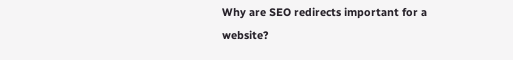Why are SEO redirects important for a website?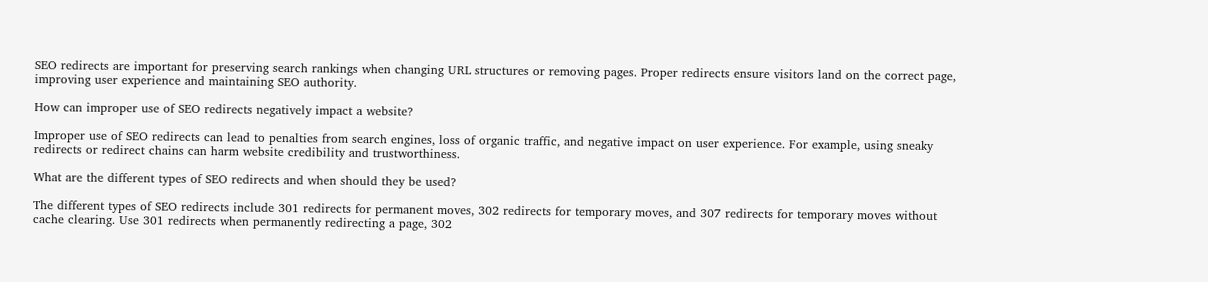SEO redirects are important for preserving search rankings when changing URL structures or removing pages. Proper redirects ensure visitors land on the correct page, improving user experience and maintaining SEO authority.

How can improper use of SEO redirects negatively impact a website?

Improper use of SEO redirects can lead to penalties from search engines, loss of organic traffic, and negative impact on user experience. For example, using sneaky redirects or redirect chains can harm website credibility and trustworthiness.

What are the different types of SEO redirects and when should they be used?

The different types of SEO redirects include 301 redirects for permanent moves, 302 redirects for temporary moves, and 307 redirects for temporary moves without cache clearing. Use 301 redirects when permanently redirecting a page, 302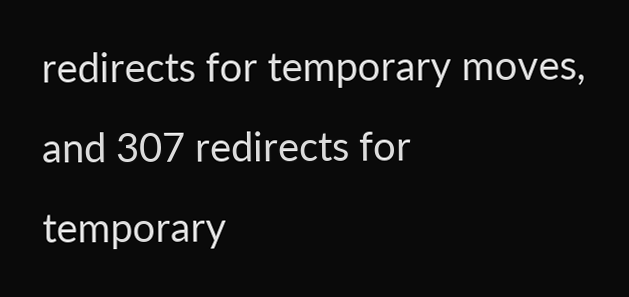redirects for temporary moves, and 307 redirects for temporary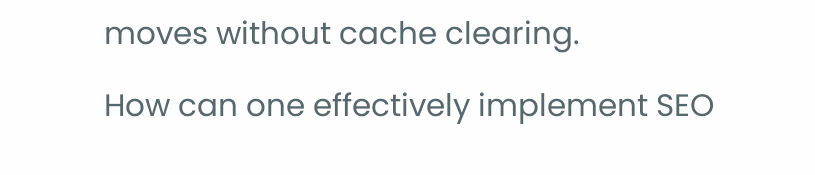moves without cache clearing.

How can one effectively implement SEO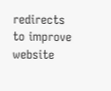redirects to improve website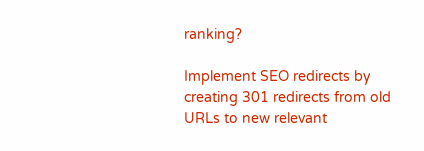ranking?

Implement SEO redirects by creating 301 redirects from old URLs to new relevant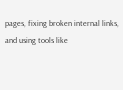pages, fixing broken internal links, and using tools like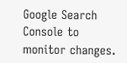Google Search Console to monitor changes.